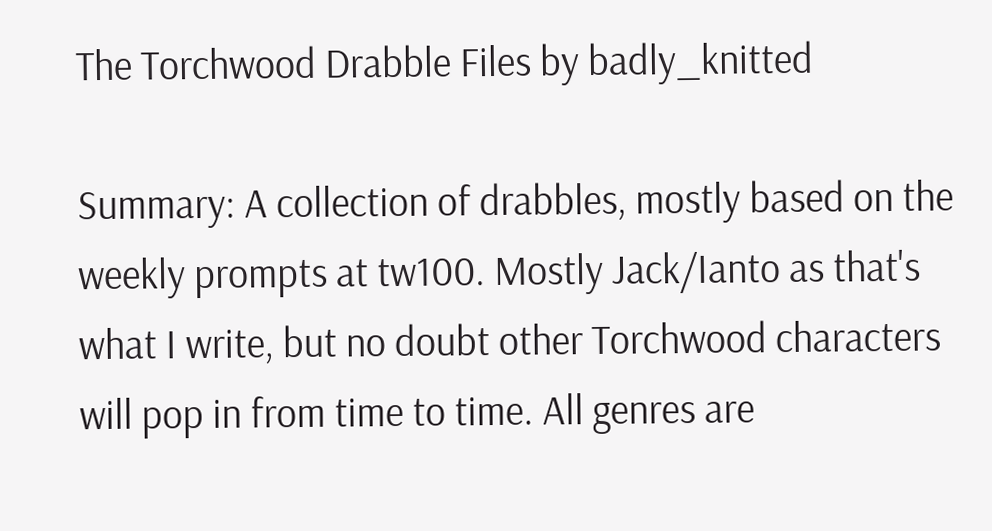The Torchwood Drabble Files by badly_knitted

Summary: A collection of drabbles, mostly based on the weekly prompts at tw100. Mostly Jack/Ianto as that's what I write, but no doubt other Torchwood characters will pop in from time to time. All genres are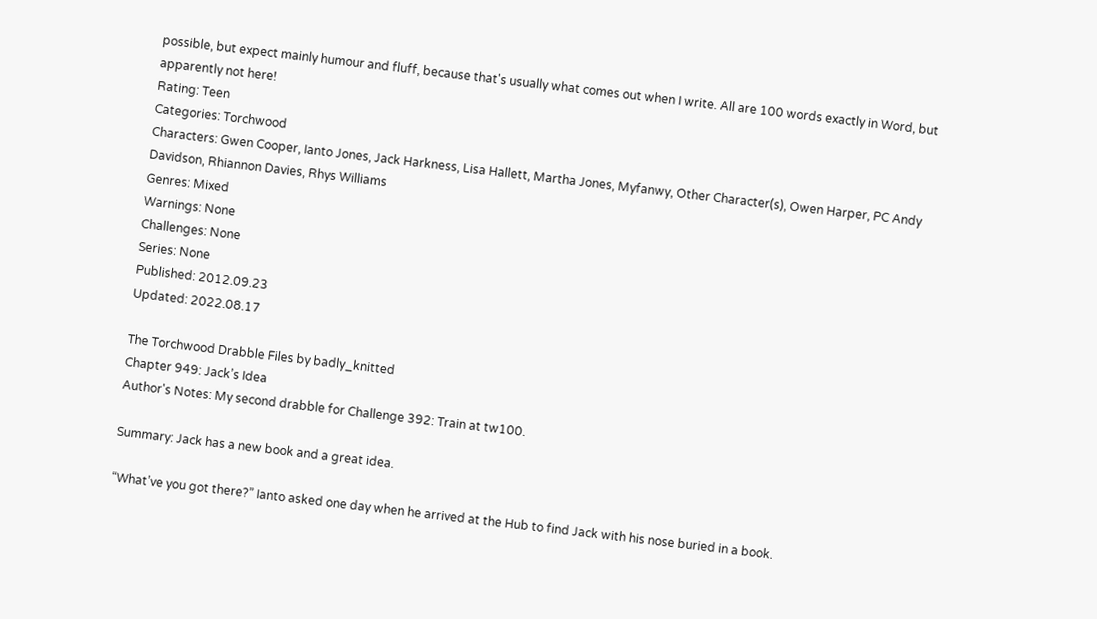possible, but expect mainly humour and fluff, because that's usually what comes out when I write. All are 100 words exactly in Word, but apparently not here!
Rating: Teen
Categories: Torchwood
Characters: Gwen Cooper, Ianto Jones, Jack Harkness, Lisa Hallett, Martha Jones, Myfanwy, Other Character(s), Owen Harper, PC Andy Davidson, Rhiannon Davies, Rhys Williams
Genres: Mixed
Warnings: None
Challenges: None
Series: None
Published: 2012.09.23
Updated: 2022.08.17

The Torchwood Drabble Files by badly_knitted
Chapter 949: Jack’s Idea
Author's Notes: My second drabble for Challenge 392: Train at tw100.

Summary: Jack has a new book and a great idea.

“What’ve you got there?” Ianto asked one day when he arrived at the Hub to find Jack with his nose buried in a book.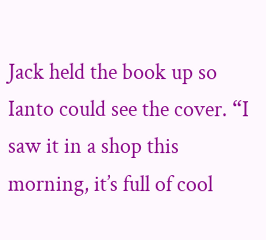Jack held the book up so Ianto could see the cover. “I saw it in a shop this morning, it’s full of cool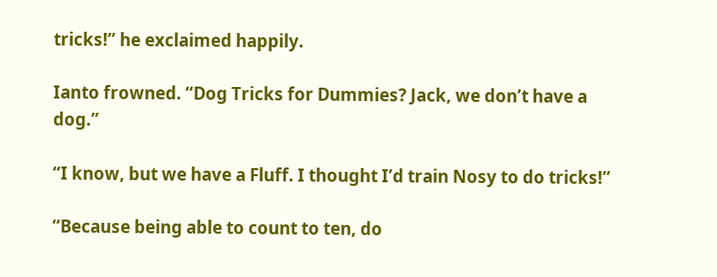tricks!” he exclaimed happily.

Ianto frowned. “Dog Tricks for Dummies? Jack, we don’t have a dog.”

“I know, but we have a Fluff. I thought I’d train Nosy to do tricks!”

“Because being able to count to ten, do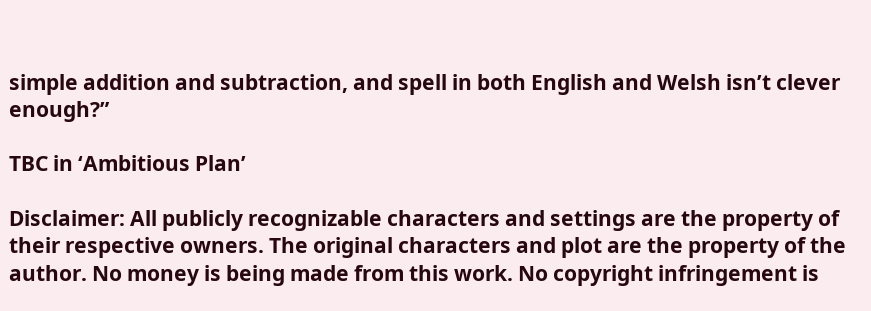simple addition and subtraction, and spell in both English and Welsh isn’t clever enough?”

TBC in ‘Ambitious Plan’

Disclaimer: All publicly recognizable characters and settings are the property of their respective owners. The original characters and plot are the property of the author. No money is being made from this work. No copyright infringement is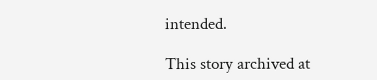intended.

This story archived at